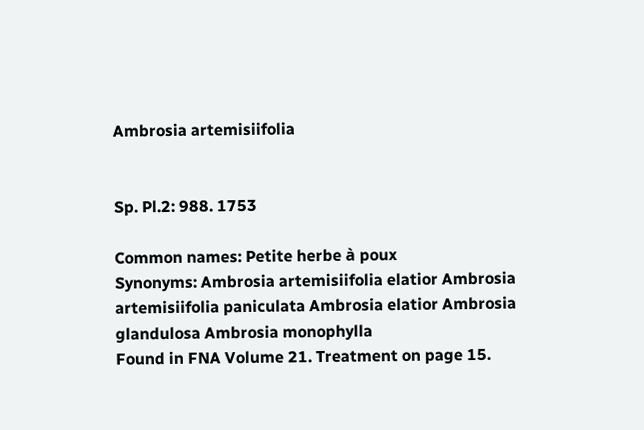Ambrosia artemisiifolia


Sp. Pl.2: 988. 1753

Common names: Petite herbe à poux
Synonyms: Ambrosia artemisiifolia elatior Ambrosia artemisiifolia paniculata Ambrosia elatior Ambrosia glandulosa Ambrosia monophylla
Found in FNA Volume 21. Treatment on page 15.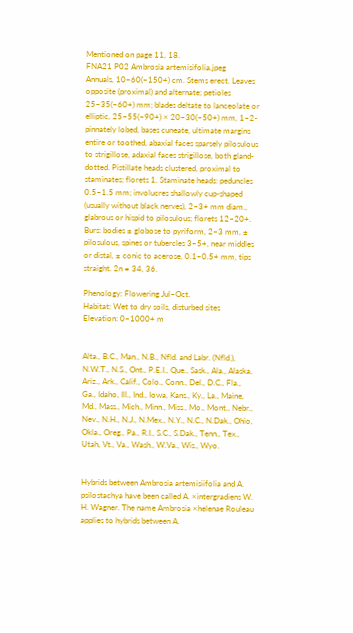Mentioned on page 11, 18.
FNA21 P02 Ambrosia artemisifolia.jpeg
Annuals, 10–60(–150+) cm. Stems erect. Leaves opposite (proximal) and alternate; petioles 25–35(–60+) mm; blades deltate to lanceolate or elliptic, 25–55(–90+) × 20–30(–50+) mm, 1–2-pinnately lobed, bases cuneate, ultimate margins entire or toothed, abaxial faces sparsely pilosulous to strigillose, adaxial faces strigillose, both gland-dotted. Pistillate heads clustered, proximal to staminates; florets 1. Staminate heads: peduncles 0.5–1.5 mm; involucres shallowly cup-shaped (usually without black nerves), 2–3+ mm diam., glabrous or hispid to pilosulous; florets 12–20+. Burs: bodies ± globose to pyriform, 2–3 mm, ± pilosulous, spines or tubercles 3–5+, near middles or distal, ± conic to acerose, 0.1–0.5+ mm, tips straight. 2n = 34, 36.

Phenology: Flowering Jul–Oct.
Habitat: Wet to dry soils, disturbed sites
Elevation: 0–1000+ m


Alta., B.C., Man., N.B., Nfld. and Labr. (Nfld.), N.W.T., N.S., Ont., P.E.I., Que., Sask., Ala., Alaska, Ariz., Ark., Calif., Colo., Conn., Del., D.C., Fla., Ga., Idaho, Ill., Ind., Iowa, Kans., Ky., La., Maine, Md., Mass., Mich., Minn., Miss., Mo., Mont., Nebr., Nev., N.H., N.J., N.Mex., N.Y., N.C., N.Dak., Ohio, Okla., Oreg., Pa., R.I., S.C., S.Dak., Tenn., Tex., Utah, Vt., Va., Wash., W.Va., Wis., Wyo.


Hybrids between Ambrosia artemisiifolia and A. psilostachya have been called A. ×intergradiens W. H. Wagner. The name Ambrosia ×helenae Rouleau applies to hybrids between A.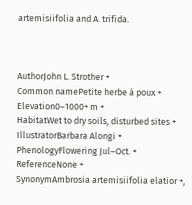artemisiifolia and A. trifida.



AuthorJohn L. Strother +
Common namePetite herbe à poux +
Elevation0–1000+ m +
HabitatWet to dry soils, disturbed sites +
IllustratorBarbara Alongi +
PhenologyFlowering Jul–Oct. +
ReferenceNone +
SynonymAmbrosia artemisiifolia elatior +,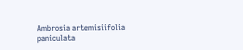Ambrosia artemisiifolia paniculata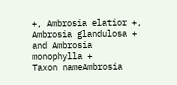+, Ambrosia elatior +, Ambrosia glandulosa + and Ambrosia monophylla +
Taxon nameAmbrosia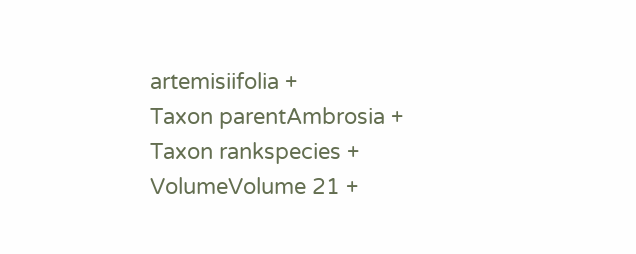artemisiifolia +
Taxon parentAmbrosia +
Taxon rankspecies +
VolumeVolume 21 +